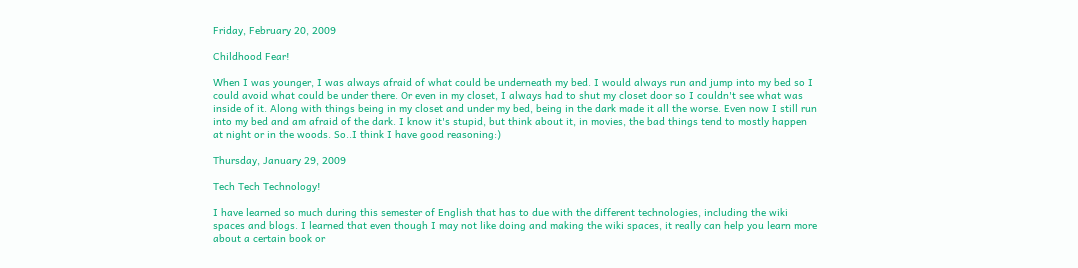Friday, February 20, 2009

Childhood Fear!

When I was younger, I was always afraid of what could be underneath my bed. I would always run and jump into my bed so I could avoid what could be under there. Or even in my closet, I always had to shut my closet door so I couldn't see what was inside of it. Along with things being in my closet and under my bed, being in the dark made it all the worse. Even now I still run into my bed and am afraid of the dark. I know it's stupid, but think about it, in movies, the bad things tend to mostly happen at night or in the woods. So..I think I have good reasoning:)

Thursday, January 29, 2009

Tech Tech Technology!

I have learned so much during this semester of English that has to due with the different technologies, including the wiki spaces and blogs. I learned that even though I may not like doing and making the wiki spaces, it really can help you learn more about a certain book or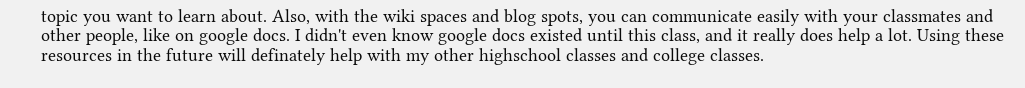topic you want to learn about. Also, with the wiki spaces and blog spots, you can communicate easily with your classmates and other people, like on google docs. I didn't even know google docs existed until this class, and it really does help a lot. Using these resources in the future will definately help with my other highschool classes and college classes.